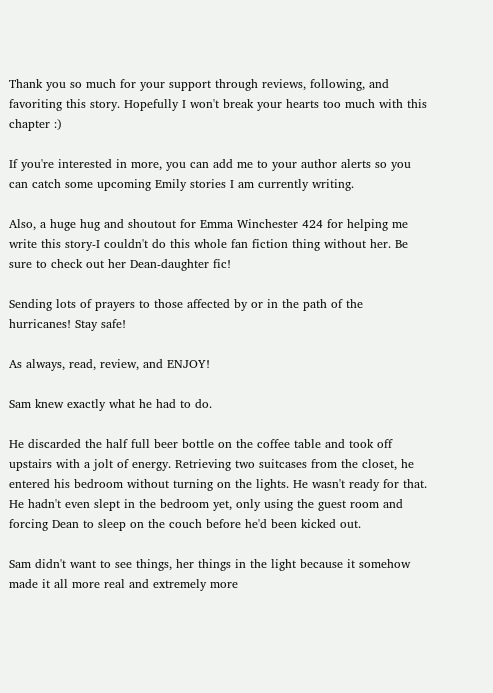Thank you so much for your support through reviews, following, and favoriting this story. Hopefully I won't break your hearts too much with this chapter :)

If you're interested in more, you can add me to your author alerts so you can catch some upcoming Emily stories I am currently writing.

Also, a huge hug and shoutout for Emma Winchester 424 for helping me write this story-I couldn't do this whole fan fiction thing without her. Be sure to check out her Dean-daughter fic!

Sending lots of prayers to those affected by or in the path of the hurricanes! Stay safe!

As always, read, review, and ENJOY!

Sam knew exactly what he had to do.

He discarded the half full beer bottle on the coffee table and took off upstairs with a jolt of energy. Retrieving two suitcases from the closet, he entered his bedroom without turning on the lights. He wasn't ready for that. He hadn't even slept in the bedroom yet, only using the guest room and forcing Dean to sleep on the couch before he'd been kicked out.

Sam didn't want to see things, her things in the light because it somehow made it all more real and extremely more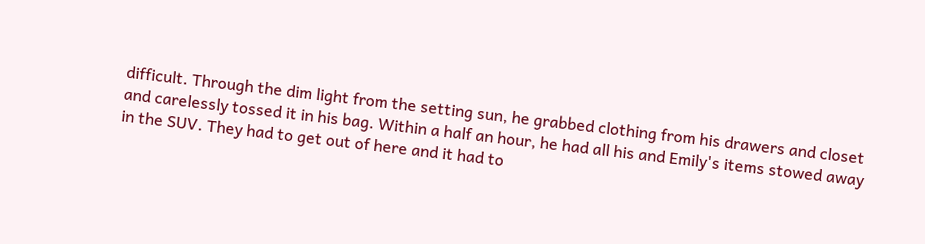difficult. Through the dim light from the setting sun, he grabbed clothing from his drawers and closet and carelessly tossed it in his bag. Within a half an hour, he had all his and Emily's items stowed away in the SUV. They had to get out of here and it had to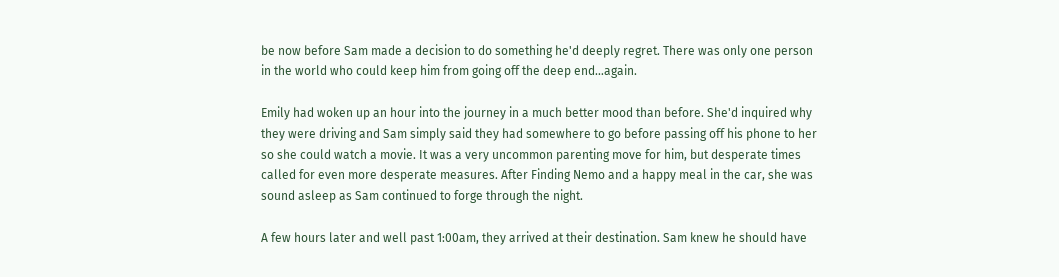be now before Sam made a decision to do something he'd deeply regret. There was only one person in the world who could keep him from going off the deep end…again.

Emily had woken up an hour into the journey in a much better mood than before. She'd inquired why they were driving and Sam simply said they had somewhere to go before passing off his phone to her so she could watch a movie. It was a very uncommon parenting move for him, but desperate times called for even more desperate measures. After Finding Nemo and a happy meal in the car, she was sound asleep as Sam continued to forge through the night.

A few hours later and well past 1:00am, they arrived at their destination. Sam knew he should have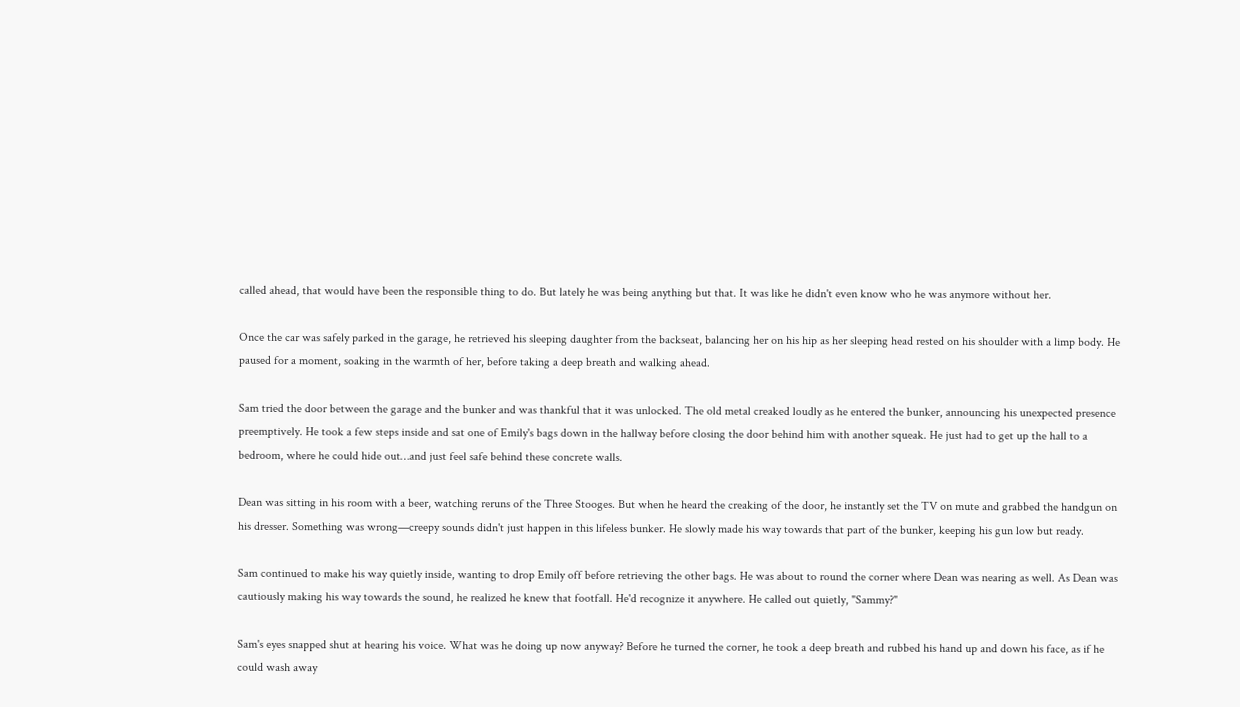called ahead, that would have been the responsible thing to do. But lately he was being anything but that. It was like he didn't even know who he was anymore without her.

Once the car was safely parked in the garage, he retrieved his sleeping daughter from the backseat, balancing her on his hip as her sleeping head rested on his shoulder with a limp body. He paused for a moment, soaking in the warmth of her, before taking a deep breath and walking ahead.

Sam tried the door between the garage and the bunker and was thankful that it was unlocked. The old metal creaked loudly as he entered the bunker, announcing his unexpected presence preemptively. He took a few steps inside and sat one of Emily's bags down in the hallway before closing the door behind him with another squeak. He just had to get up the hall to a bedroom, where he could hide out…and just feel safe behind these concrete walls.

Dean was sitting in his room with a beer, watching reruns of the Three Stooges. But when he heard the creaking of the door, he instantly set the TV on mute and grabbed the handgun on his dresser. Something was wrong—creepy sounds didn't just happen in this lifeless bunker. He slowly made his way towards that part of the bunker, keeping his gun low but ready.

Sam continued to make his way quietly inside, wanting to drop Emily off before retrieving the other bags. He was about to round the corner where Dean was nearing as well. As Dean was cautiously making his way towards the sound, he realized he knew that footfall. He'd recognize it anywhere. He called out quietly, "Sammy?"

Sam's eyes snapped shut at hearing his voice. What was he doing up now anyway? Before he turned the corner, he took a deep breath and rubbed his hand up and down his face, as if he could wash away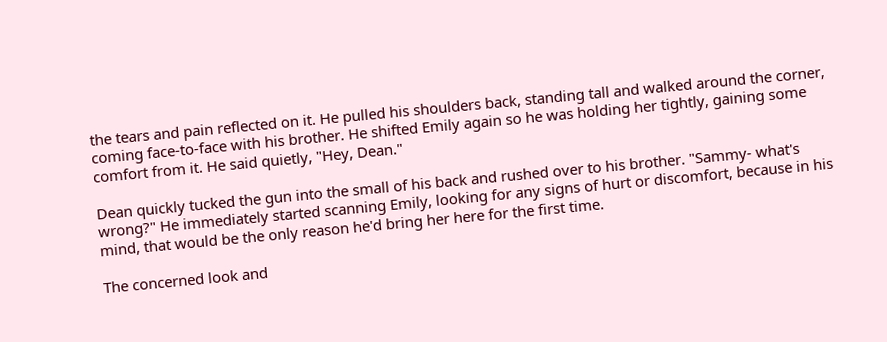the tears and pain reflected on it. He pulled his shoulders back, standing tall and walked around the corner, coming face-to-face with his brother. He shifted Emily again so he was holding her tightly, gaining some comfort from it. He said quietly, "Hey, Dean."

Dean quickly tucked the gun into the small of his back and rushed over to his brother. "Sammy- what's wrong?" He immediately started scanning Emily, looking for any signs of hurt or discomfort, because in his mind, that would be the only reason he'd bring her here for the first time.

The concerned look and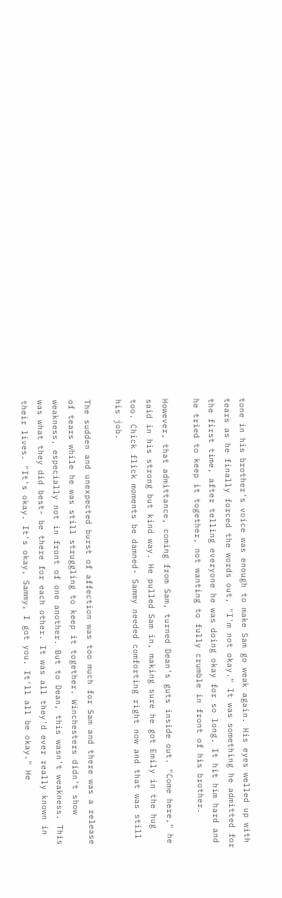tone in his brother's voice was enough to make Sam go weak again. His eyes welled up with tears as he finally forced the words out, "I'm not okay." It was something he admitted for the first time, after telling everyone he was doing okay for so long. It hit him hard and he tried to keep it together, not wanting to fully crumble in front of his brother.

However, that admittance, coming from Sam, turned Dean's guts inside out. "Come here," he said in his strong but kind way. He pulled Sam in, making sure he got Emily in the hug too. Chick flick moments be damned- Sammy needed comforting right now and that was still his job.

The sudden and unexpected burst of affection was too much for Sam and there was a release of tears while he was still struggling to keep it together. Winchesters didn't show weakness, especially not in front of one another. But to Dean, this wasn't weakness. This was what they did best- be there for each other. It was all they'd ever really known in their lives. "It's okay. It's okay, Sammy, I got you. It'll all be okay." He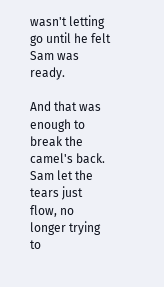wasn't letting go until he felt Sam was ready.

And that was enough to break the camel's back. Sam let the tears just flow, no longer trying to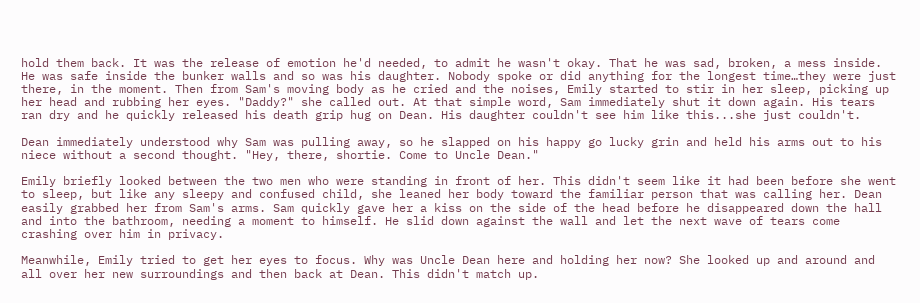hold them back. It was the release of emotion he'd needed, to admit he wasn't okay. That he was sad, broken, a mess inside. He was safe inside the bunker walls and so was his daughter. Nobody spoke or did anything for the longest time…they were just there, in the moment. Then from Sam's moving body as he cried and the noises, Emily started to stir in her sleep, picking up her head and rubbing her eyes. "Daddy?" she called out. At that simple word, Sam immediately shut it down again. His tears ran dry and he quickly released his death grip hug on Dean. His daughter couldn't see him like this...she just couldn't.

Dean immediately understood why Sam was pulling away, so he slapped on his happy go lucky grin and held his arms out to his niece without a second thought. "Hey, there, shortie. Come to Uncle Dean."

Emily briefly looked between the two men who were standing in front of her. This didn't seem like it had been before she went to sleep, but like any sleepy and confused child, she leaned her body toward the familiar person that was calling her. Dean easily grabbed her from Sam's arms. Sam quickly gave her a kiss on the side of the head before he disappeared down the hall and into the bathroom, needing a moment to himself. He slid down against the wall and let the next wave of tears come crashing over him in privacy.

Meanwhile, Emily tried to get her eyes to focus. Why was Uncle Dean here and holding her now? She looked up and around and all over her new surroundings and then back at Dean. This didn't match up.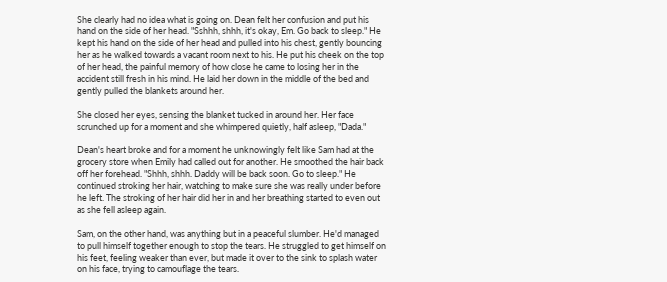She clearly had no idea what is going on. Dean felt her confusion and put his hand on the side of her head. "Sshhh, shhh, it's okay, Em. Go back to sleep." He kept his hand on the side of her head and pulled into his chest, gently bouncing her as he walked towards a vacant room next to his. He put his cheek on the top of her head, the painful memory of how close he came to losing her in the accident still fresh in his mind. He laid her down in the middle of the bed and gently pulled the blankets around her.

She closed her eyes, sensing the blanket tucked in around her. Her face scrunched up for a moment and she whimpered quietly, half asleep, "Dada."

Dean's heart broke and for a moment he unknowingly felt like Sam had at the grocery store when Emily had called out for another. He smoothed the hair back off her forehead. "Shhh, shhh. Daddy will be back soon. Go to sleep." He continued stroking her hair, watching to make sure she was really under before he left. The stroking of her hair did her in and her breathing started to even out as she fell asleep again.

Sam, on the other hand, was anything but in a peaceful slumber. He'd managed to pull himself together enough to stop the tears. He struggled to get himself on his feet, feeling weaker than ever, but made it over to the sink to splash water on his face, trying to camouflage the tears.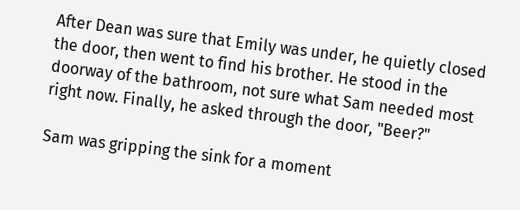After Dean was sure that Emily was under, he quietly closed the door, then went to find his brother. He stood in the doorway of the bathroom, not sure what Sam needed most right now. Finally, he asked through the door, "Beer?"

Sam was gripping the sink for a moment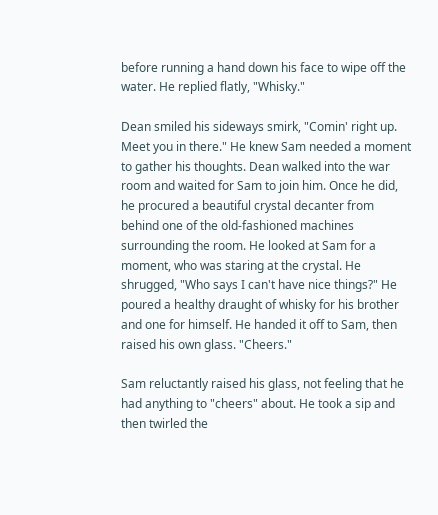before running a hand down his face to wipe off the water. He replied flatly, "Whisky."

Dean smiled his sideways smirk, "Comin' right up. Meet you in there." He knew Sam needed a moment to gather his thoughts. Dean walked into the war room and waited for Sam to join him. Once he did, he procured a beautiful crystal decanter from behind one of the old-fashioned machines surrounding the room. He looked at Sam for a moment, who was staring at the crystal. He shrugged, "Who says I can't have nice things?" He poured a healthy draught of whisky for his brother and one for himself. He handed it off to Sam, then raised his own glass. "Cheers."

Sam reluctantly raised his glass, not feeling that he had anything to "cheers" about. He took a sip and then twirled the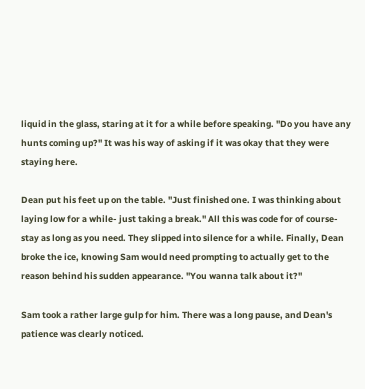liquid in the glass, staring at it for a while before speaking. "Do you have any hunts coming up?" It was his way of asking if it was okay that they were staying here.

Dean put his feet up on the table. "Just finished one. I was thinking about laying low for a while- just taking a break." All this was code for of course- stay as long as you need. They slipped into silence for a while. Finally, Dean broke the ice, knowing Sam would need prompting to actually get to the reason behind his sudden appearance. "You wanna talk about it?"

Sam took a rather large gulp for him. There was a long pause, and Dean's patience was clearly noticed.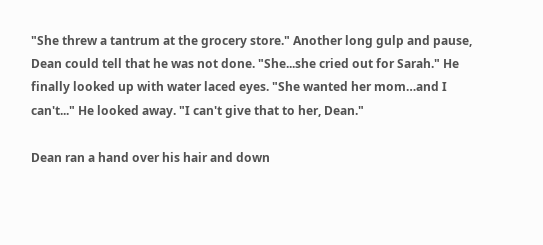"She threw a tantrum at the grocery store." Another long gulp and pause, Dean could tell that he was not done. "She...she cried out for Sarah." He finally looked up with water laced eyes. "She wanted her mom…and I can't..." He looked away. "I can't give that to her, Dean."

Dean ran a hand over his hair and down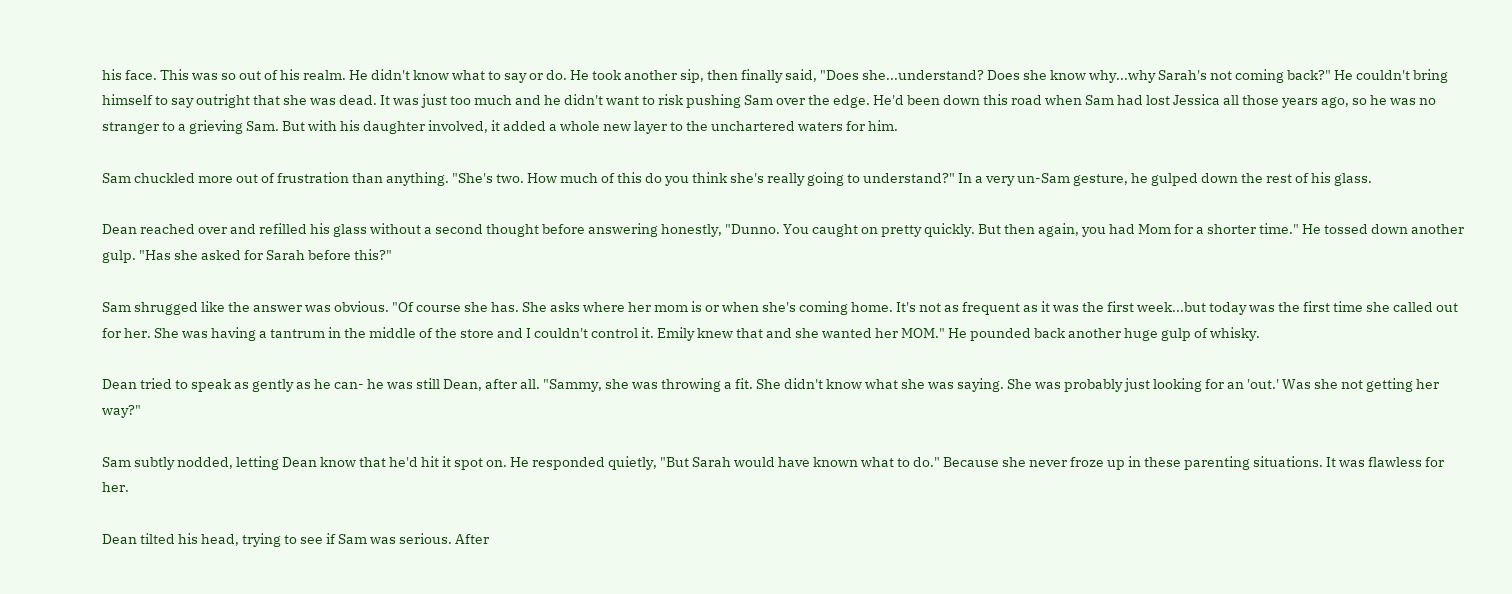his face. This was so out of his realm. He didn't know what to say or do. He took another sip, then finally said, "Does she...understand? Does she know why...why Sarah's not coming back?" He couldn't bring himself to say outright that she was dead. It was just too much and he didn't want to risk pushing Sam over the edge. He'd been down this road when Sam had lost Jessica all those years ago, so he was no stranger to a grieving Sam. But with his daughter involved, it added a whole new layer to the unchartered waters for him.

Sam chuckled more out of frustration than anything. "She's two. How much of this do you think she's really going to understand?" In a very un-Sam gesture, he gulped down the rest of his glass.

Dean reached over and refilled his glass without a second thought before answering honestly, "Dunno. You caught on pretty quickly. But then again, you had Mom for a shorter time." He tossed down another gulp. "Has she asked for Sarah before this?"

Sam shrugged like the answer was obvious. "Of course she has. She asks where her mom is or when she's coming home. It's not as frequent as it was the first week...but today was the first time she called out for her. She was having a tantrum in the middle of the store and I couldn't control it. Emily knew that and she wanted her MOM." He pounded back another huge gulp of whisky.

Dean tried to speak as gently as he can- he was still Dean, after all. "Sammy, she was throwing a fit. She didn't know what she was saying. She was probably just looking for an 'out.' Was she not getting her way?"

Sam subtly nodded, letting Dean know that he'd hit it spot on. He responded quietly, "But Sarah would have known what to do." Because she never froze up in these parenting situations. It was flawless for her.

Dean tilted his head, trying to see if Sam was serious. After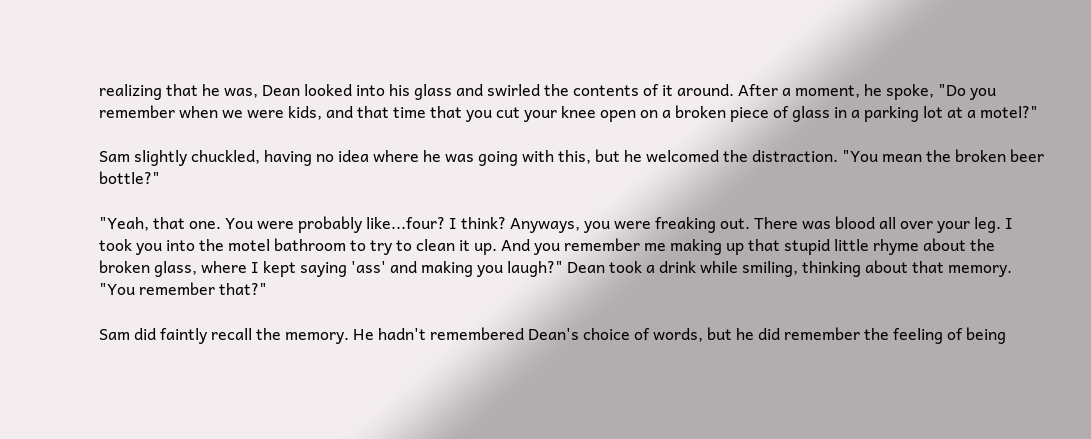realizing that he was, Dean looked into his glass and swirled the contents of it around. After a moment, he spoke, "Do you remember when we were kids, and that time that you cut your knee open on a broken piece of glass in a parking lot at a motel?"

Sam slightly chuckled, having no idea where he was going with this, but he welcomed the distraction. "You mean the broken beer bottle?"

"Yeah, that one. You were probably like...four? I think? Anyways, you were freaking out. There was blood all over your leg. I took you into the motel bathroom to try to clean it up. And you remember me making up that stupid little rhyme about the broken glass, where I kept saying 'ass' and making you laugh?" Dean took a drink while smiling, thinking about that memory. "You remember that?"

Sam did faintly recall the memory. He hadn't remembered Dean's choice of words, but he did remember the feeling of being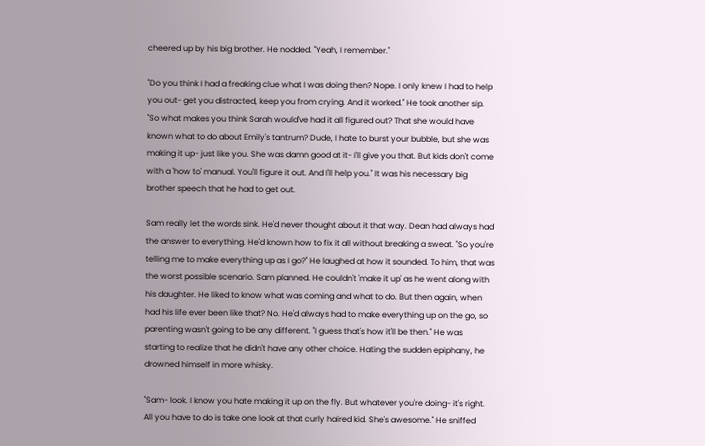cheered up by his big brother. He nodded. "Yeah, I remember."

"Do you think I had a freaking clue what I was doing then? Nope. I only knew I had to help you out- get you distracted, keep you from crying. And it worked." He took another sip. "So what makes you think Sarah would've had it all figured out? That she would have known what to do about Emily's tantrum? Dude, I hate to burst your bubble, but she was making it up- just like you. She was damn good at it- I'll give you that. But kids don't come with a 'how to' manual. You'll figure it out. And I'll help you." It was his necessary big brother speech that he had to get out.

Sam really let the words sink. He'd never thought about it that way. Dean had always had the answer to everything. He'd known how to fix it all without breaking a sweat. "So you're telling me to make everything up as I go?" He laughed at how it sounded. To him, that was the worst possible scenario. Sam planned. He couldn't 'make it up' as he went along with his daughter. He liked to know what was coming and what to do. But then again, when had his life ever been like that? No. He'd always had to make everything up on the go, so parenting wasn't going to be any different. "I guess that's how it'll be then." He was starting to realize that he didn't have any other choice. Hating the sudden epiphany, he drowned himself in more whisky.

"Sam- look. I know you hate making it up on the fly. But whatever you're doing- it's right. All you have to do is take one look at that curly haired kid. She's awesome." He sniffed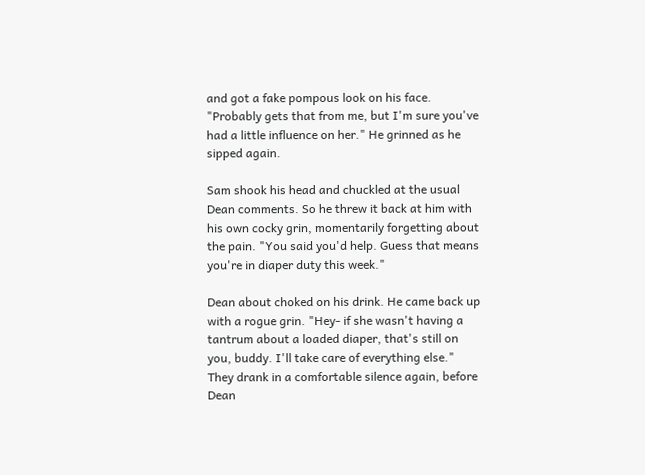and got a fake pompous look on his face. "Probably gets that from me, but I'm sure you've had a little influence on her." He grinned as he sipped again.

Sam shook his head and chuckled at the usual Dean comments. So he threw it back at him with his own cocky grin, momentarily forgetting about the pain. "You said you'd help. Guess that means you're in diaper duty this week."

Dean about choked on his drink. He came back up with a rogue grin. "Hey- if she wasn't having a tantrum about a loaded diaper, that's still on you, buddy. I'll take care of everything else." They drank in a comfortable silence again, before Dean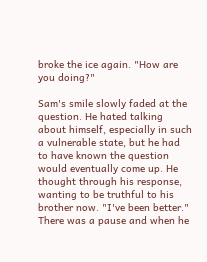broke the ice again. "How are you doing?"

Sam's smile slowly faded at the question. He hated talking about himself, especially in such a vulnerable state, but he had to have known the question would eventually come up. He thought through his response, wanting to be truthful to his brother now. "I've been better." There was a pause and when he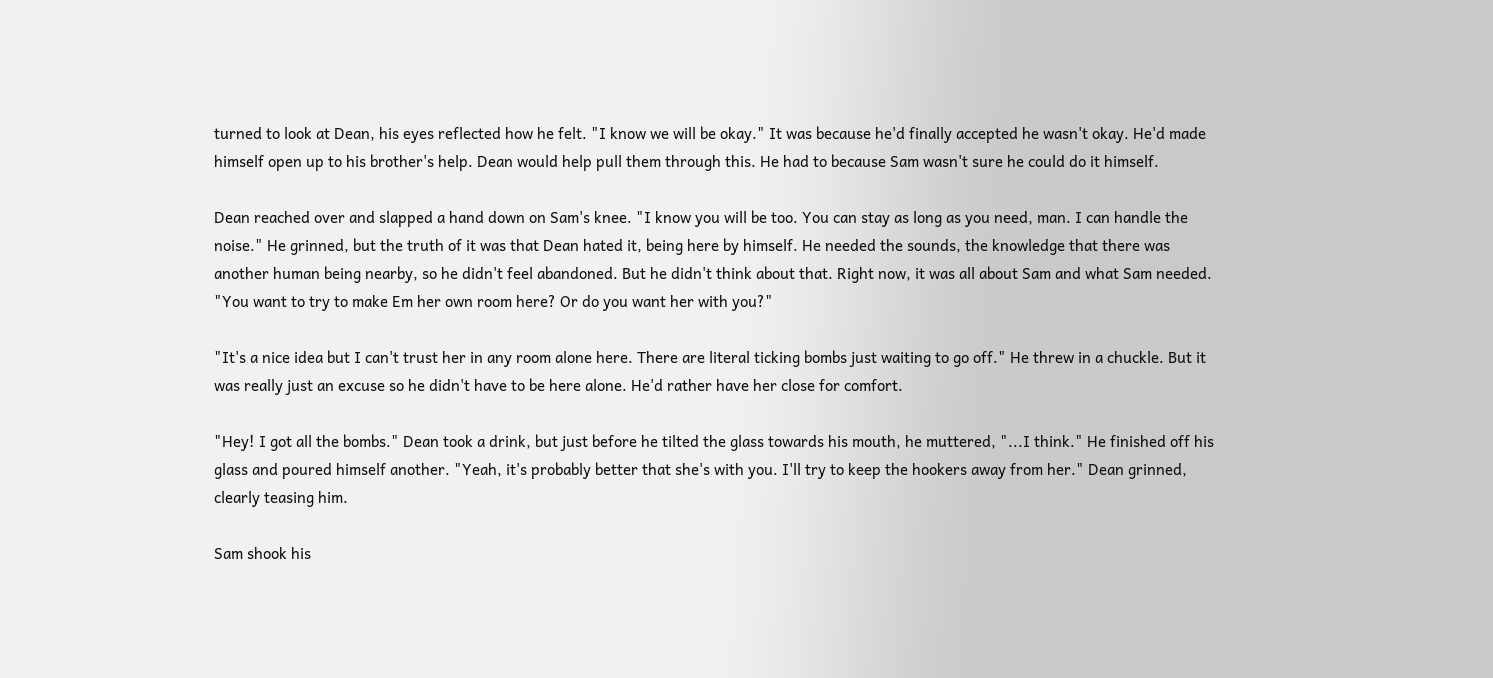turned to look at Dean, his eyes reflected how he felt. "I know we will be okay." It was because he'd finally accepted he wasn't okay. He'd made himself open up to his brother's help. Dean would help pull them through this. He had to because Sam wasn't sure he could do it himself.

Dean reached over and slapped a hand down on Sam's knee. "I know you will be too. You can stay as long as you need, man. I can handle the noise." He grinned, but the truth of it was that Dean hated it, being here by himself. He needed the sounds, the knowledge that there was another human being nearby, so he didn't feel abandoned. But he didn't think about that. Right now, it was all about Sam and what Sam needed. "You want to try to make Em her own room here? Or do you want her with you?"

"It's a nice idea but I can't trust her in any room alone here. There are literal ticking bombs just waiting to go off." He threw in a chuckle. But it was really just an excuse so he didn't have to be here alone. He'd rather have her close for comfort.

"Hey! I got all the bombs." Dean took a drink, but just before he tilted the glass towards his mouth, he muttered, "...I think." He finished off his glass and poured himself another. "Yeah, it's probably better that she's with you. I'll try to keep the hookers away from her." Dean grinned, clearly teasing him.

Sam shook his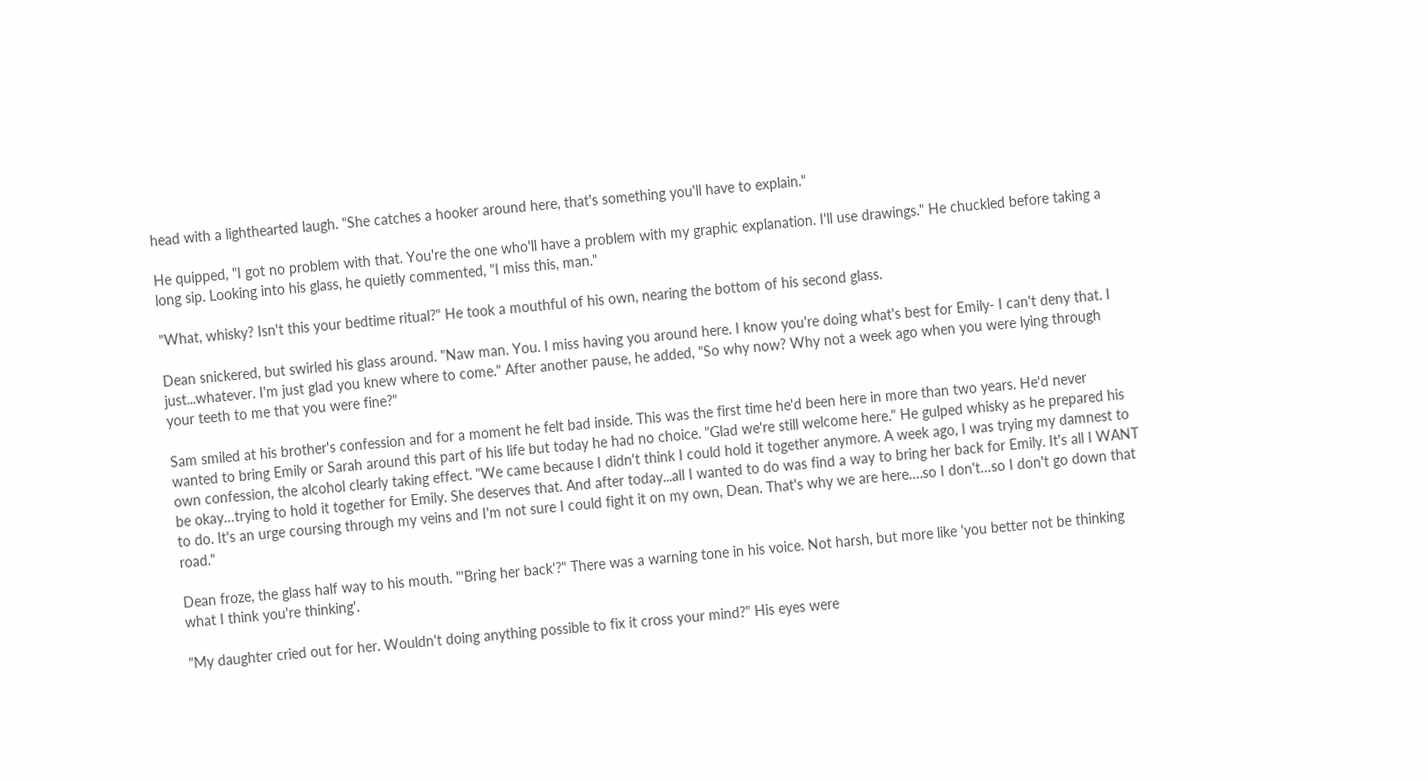head with a lighthearted laugh. "She catches a hooker around here, that's something you'll have to explain."

He quipped, "I got no problem with that. You're the one who'll have a problem with my graphic explanation. I'll use drawings." He chuckled before taking a long sip. Looking into his glass, he quietly commented, "I miss this, man."

"What, whisky? Isn't this your bedtime ritual?" He took a mouthful of his own, nearing the bottom of his second glass.

Dean snickered, but swirled his glass around. "Naw man. You. I miss having you around here. I know you're doing what's best for Emily- I can't deny that. I just...whatever. I'm just glad you knew where to come." After another pause, he added, "So why now? Why not a week ago when you were lying through your teeth to me that you were fine?"

Sam smiled at his brother's confession and for a moment he felt bad inside. This was the first time he'd been here in more than two years. He'd never wanted to bring Emily or Sarah around this part of his life but today he had no choice. "Glad we're still welcome here." He gulped whisky as he prepared his own confession, the alcohol clearly taking effect. "We came because I didn't think I could hold it together anymore. A week ago, I was trying my damnest to be okay…trying to hold it together for Emily. She deserves that. And after today...all I wanted to do was find a way to bring her back for Emily. It's all I WANT to do. It's an urge coursing through my veins and I'm not sure I could fight it on my own, Dean. That's why we are here….so I don't…so I don't go down that road."

Dean froze, the glass half way to his mouth. "'Bring her back'?" There was a warning tone in his voice. Not harsh, but more like 'you better not be thinking what I think you're thinking'.

"My daughter cried out for her. Wouldn't doing anything possible to fix it cross your mind?" His eyes were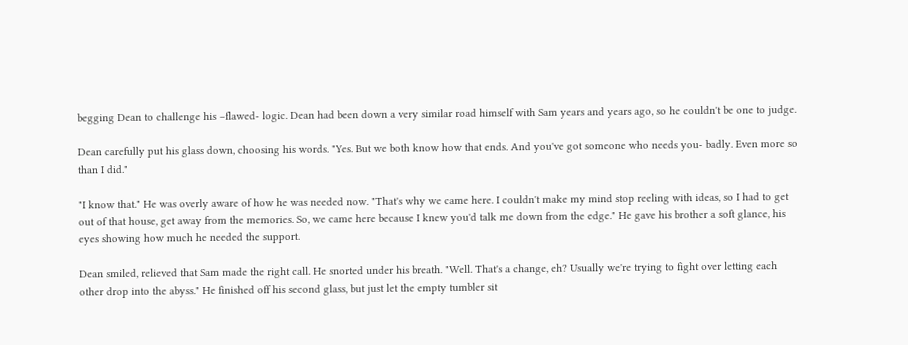begging Dean to challenge his –flawed- logic. Dean had been down a very similar road himself with Sam years and years ago, so he couldn't be one to judge.

Dean carefully put his glass down, choosing his words. "Yes. But we both know how that ends. And you've got someone who needs you- badly. Even more so than I did."

"I know that." He was overly aware of how he was needed now. "That's why we came here. I couldn't make my mind stop reeling with ideas, so I had to get out of that house, get away from the memories. So, we came here because I knew you'd talk me down from the edge." He gave his brother a soft glance, his eyes showing how much he needed the support.

Dean smiled, relieved that Sam made the right call. He snorted under his breath. "Well. That's a change, eh? Usually we're trying to fight over letting each other drop into the abyss." He finished off his second glass, but just let the empty tumbler sit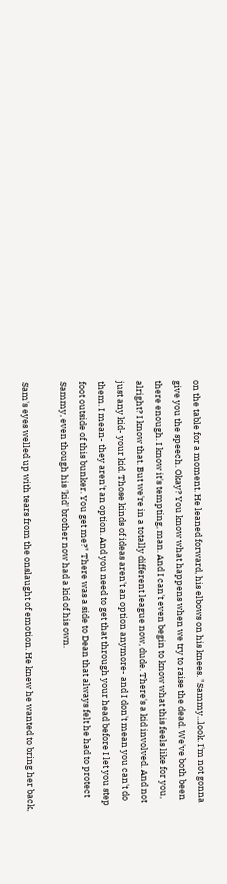on the table for a moment. He leaned forward, his elbows on his knees. "Sammy...look. I'm not gonna give you the speech. Okay? You know what happens when we try to raise the dead. We've both been there enough. I know it's tempting, man. And I can't even begin to know what this feels like for you, alright? I know that. But we're in a totally different league now, dude. There's a kid involved. And not just any kid- your kid. Those kinds of ideas aren't an option anymore- and I don't mean you can't do them. I mean- they aren't an option. And you need to get that through your head before I let you step foot outside of this bunker. You get me?" There was a side to Dean that always felt he had to protect Sammy, even though his 'kid' brother now had a kid of his own.

Sam's eyes welled up with tears from the onslaught of emotion. He knew he wanted to bring her back,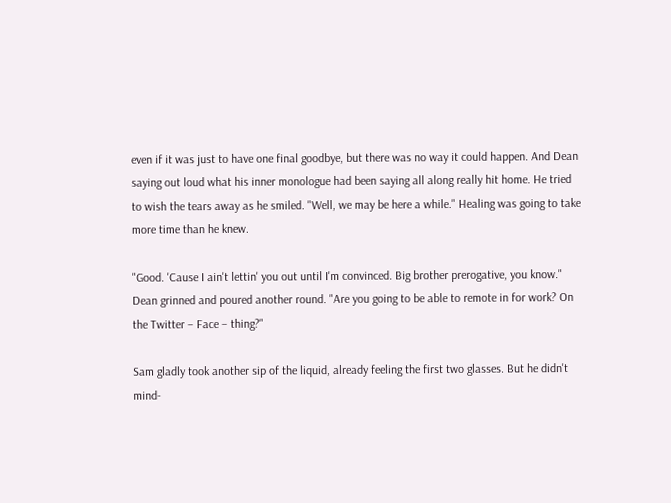even if it was just to have one final goodbye, but there was no way it could happen. And Dean saying out loud what his inner monologue had been saying all along really hit home. He tried to wish the tears away as he smiled. "Well, we may be here a while." Healing was going to take more time than he knew.

"Good. 'Cause I ain't lettin' you out until I'm convinced. Big brother prerogative, you know." Dean grinned and poured another round. "Are you going to be able to remote in for work? On the Twitter – Face – thing?"

Sam gladly took another sip of the liquid, already feeling the first two glasses. But he didn't mind-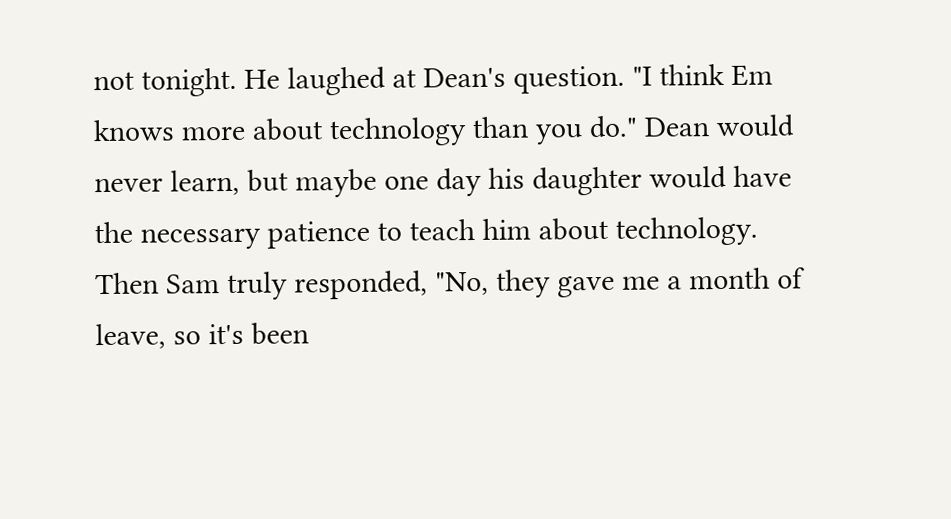not tonight. He laughed at Dean's question. "I think Em knows more about technology than you do." Dean would never learn, but maybe one day his daughter would have the necessary patience to teach him about technology. Then Sam truly responded, "No, they gave me a month of leave, so it's been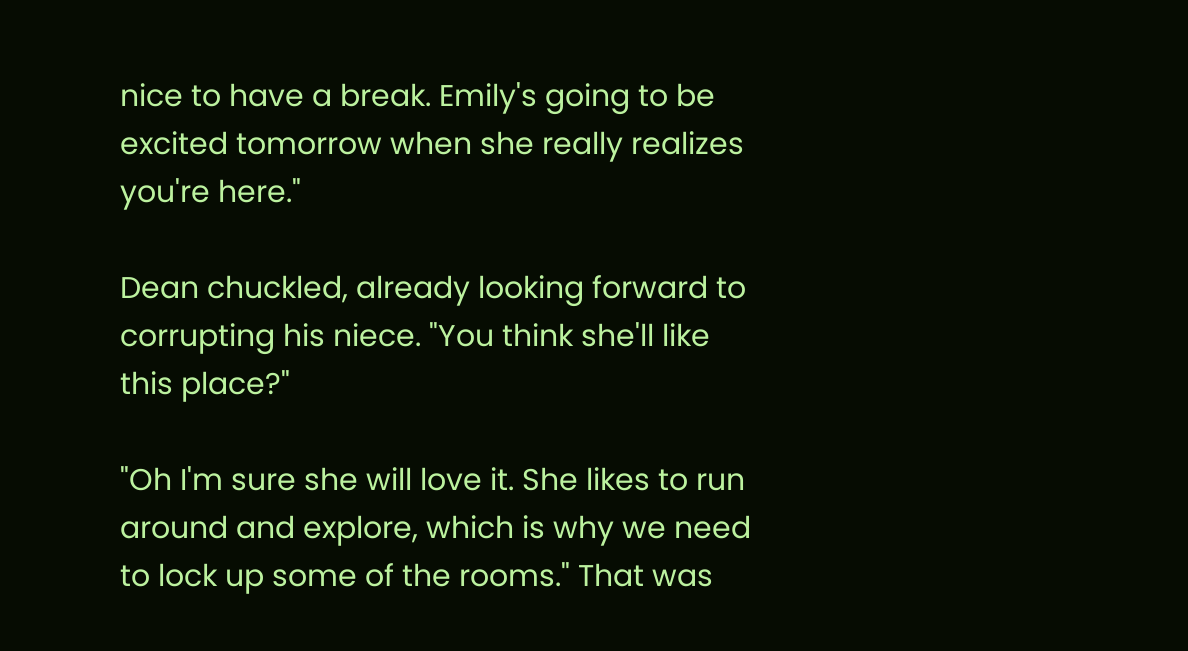nice to have a break. Emily's going to be excited tomorrow when she really realizes you're here."

Dean chuckled, already looking forward to corrupting his niece. "You think she'll like this place?"

"Oh I'm sure she will love it. She likes to run around and explore, which is why we need to lock up some of the rooms." That was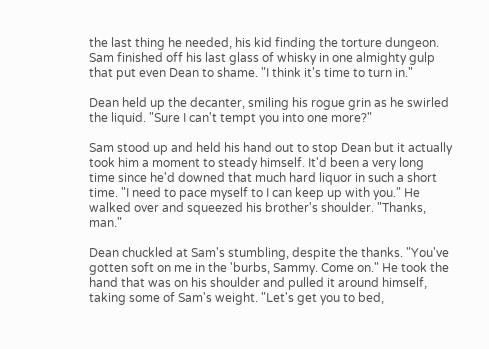the last thing he needed, his kid finding the torture dungeon. Sam finished off his last glass of whisky in one almighty gulp that put even Dean to shame. "I think it's time to turn in."

Dean held up the decanter, smiling his rogue grin as he swirled the liquid. "Sure I can't tempt you into one more?"

Sam stood up and held his hand out to stop Dean but it actually took him a moment to steady himself. It'd been a very long time since he'd downed that much hard liquor in such a short time. "I need to pace myself to I can keep up with you." He walked over and squeezed his brother's shoulder. "Thanks, man."

Dean chuckled at Sam's stumbling, despite the thanks. "You've gotten soft on me in the 'burbs, Sammy. Come on." He took the hand that was on his shoulder and pulled it around himself, taking some of Sam's weight. "Let's get you to bed,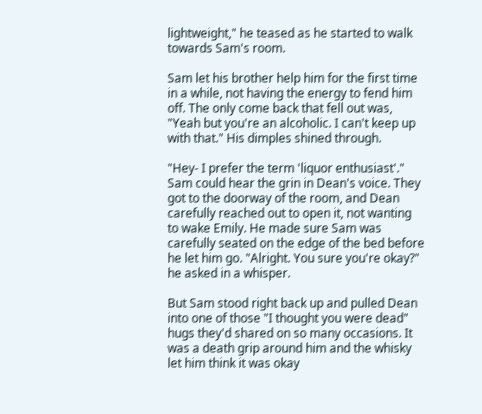lightweight," he teased as he started to walk towards Sam's room.

Sam let his brother help him for the first time in a while, not having the energy to fend him off. The only come back that fell out was, "Yeah but you're an alcoholic. I can't keep up with that." His dimples shined through.

"Hey- I prefer the term 'liquor enthusiast'." Sam could hear the grin in Dean's voice. They got to the doorway of the room, and Dean carefully reached out to open it, not wanting to wake Emily. He made sure Sam was carefully seated on the edge of the bed before he let him go. "Alright. You sure you're okay?" he asked in a whisper.

But Sam stood right back up and pulled Dean into one of those "I thought you were dead" hugs they'd shared on so many occasions. It was a death grip around him and the whisky let him think it was okay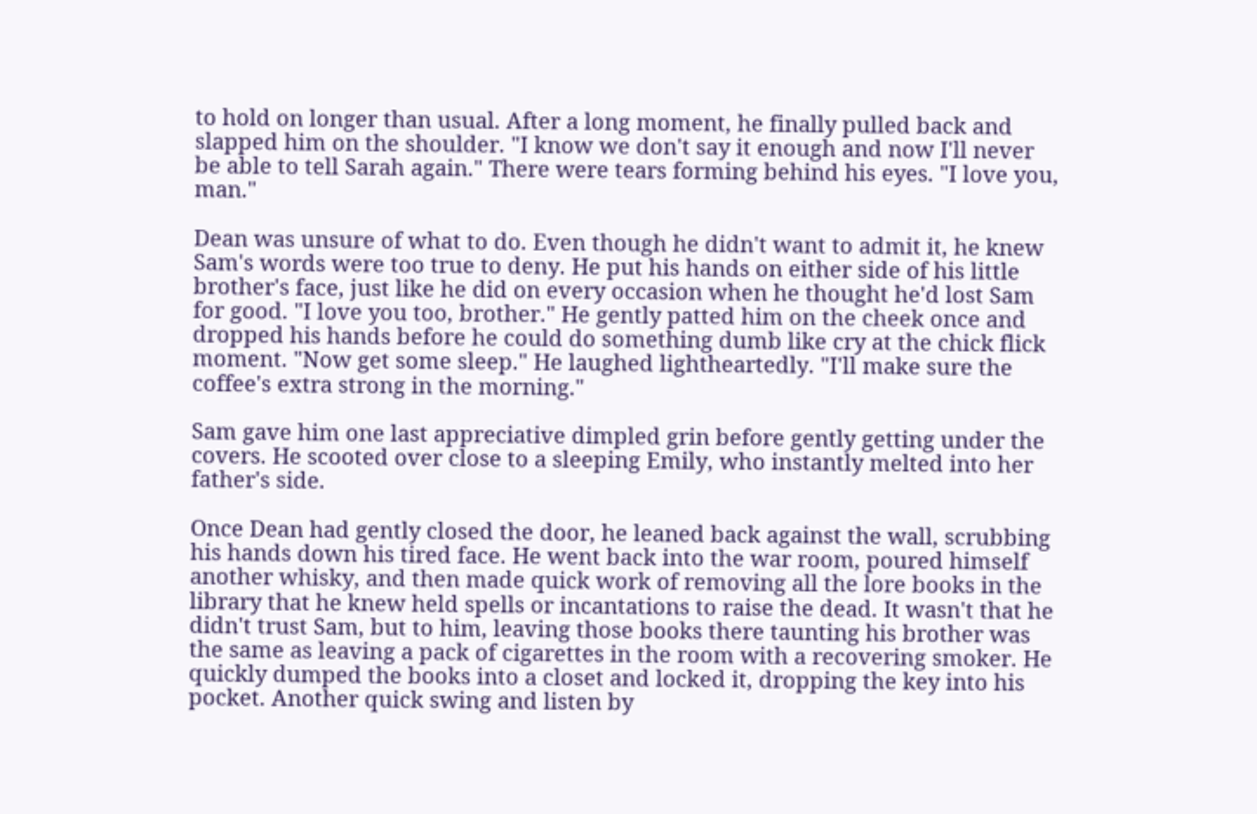to hold on longer than usual. After a long moment, he finally pulled back and slapped him on the shoulder. "I know we don't say it enough and now I'll never be able to tell Sarah again." There were tears forming behind his eyes. "I love you, man."

Dean was unsure of what to do. Even though he didn't want to admit it, he knew Sam's words were too true to deny. He put his hands on either side of his little brother's face, just like he did on every occasion when he thought he'd lost Sam for good. "I love you too, brother." He gently patted him on the cheek once and dropped his hands before he could do something dumb like cry at the chick flick moment. "Now get some sleep." He laughed lightheartedly. "I'll make sure the coffee's extra strong in the morning."

Sam gave him one last appreciative dimpled grin before gently getting under the covers. He scooted over close to a sleeping Emily, who instantly melted into her father's side.

Once Dean had gently closed the door, he leaned back against the wall, scrubbing his hands down his tired face. He went back into the war room, poured himself another whisky, and then made quick work of removing all the lore books in the library that he knew held spells or incantations to raise the dead. It wasn't that he didn't trust Sam, but to him, leaving those books there taunting his brother was the same as leaving a pack of cigarettes in the room with a recovering smoker. He quickly dumped the books into a closet and locked it, dropping the key into his pocket. Another quick swing and listen by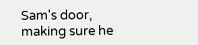Sam's door, making sure he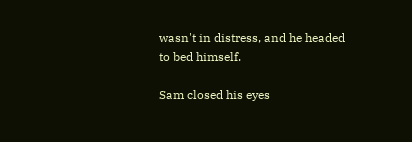wasn't in distress, and he headed to bed himself.

Sam closed his eyes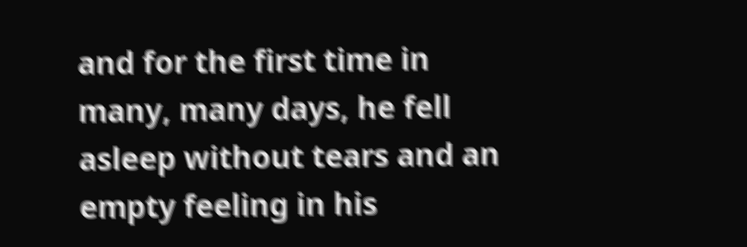and for the first time in many, many days, he fell asleep without tears and an empty feeling in his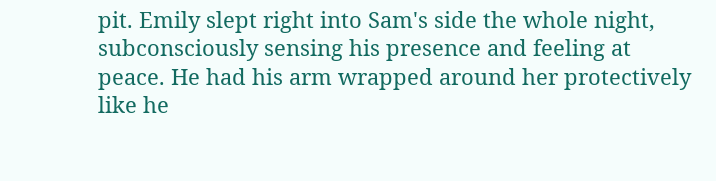pit. Emily slept right into Sam's side the whole night, subconsciously sensing his presence and feeling at peace. He had his arm wrapped around her protectively like he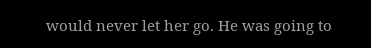would never let her go. He was going to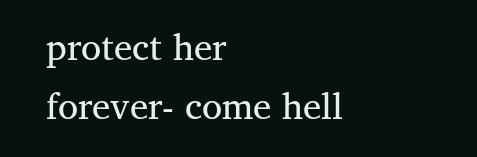protect her forever- come hell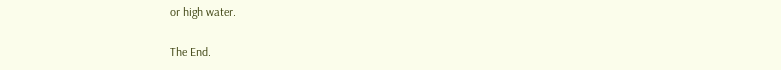or high water.

The End.